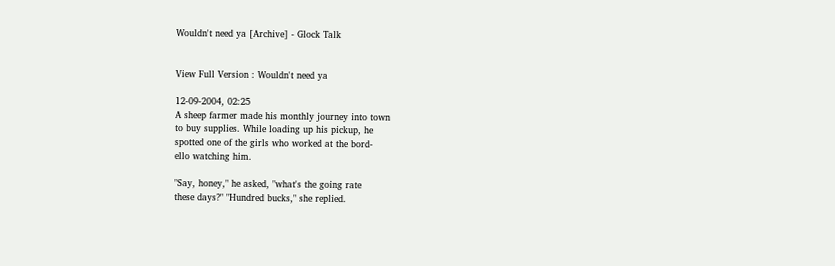Wouldn't need ya [Archive] - Glock Talk


View Full Version : Wouldn't need ya

12-09-2004, 02:25
A sheep farmer made his monthly journey into town
to buy supplies. While loading up his pickup, he
spotted one of the girls who worked at the bord-
ello watching him.

"Say, honey," he asked, "what's the going rate
these days?" "Hundred bucks," she replied.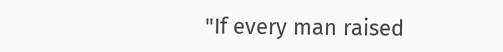"If every man raised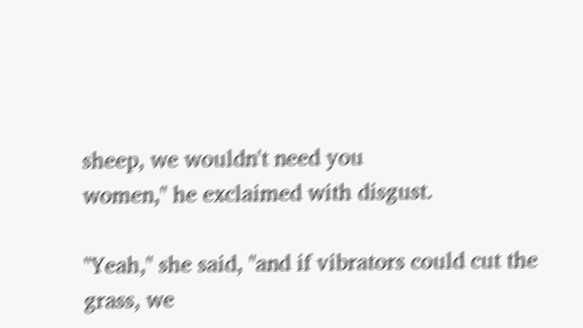sheep, we wouldn't need you
women," he exclaimed with disgust.

"Yeah," she said, "and if vibrators could cut the
grass, we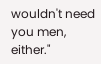wouldn't need you men, either."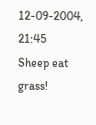12-09-2004, 21:45
Sheep eat grass!